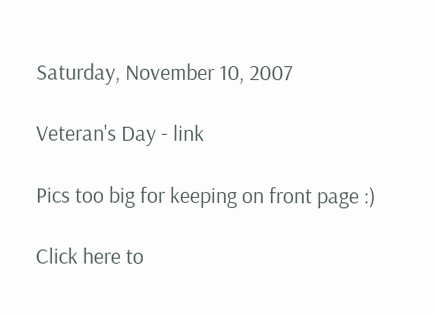Saturday, November 10, 2007

Veteran's Day - link

Pics too big for keeping on front page :)

Click here to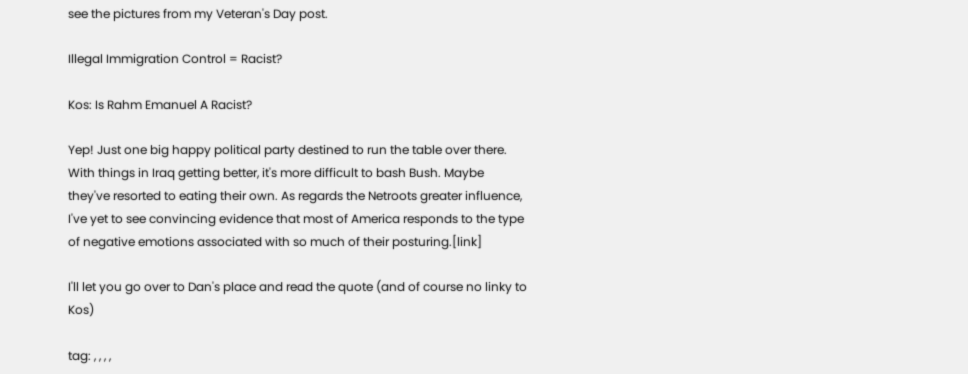see the pictures from my Veteran's Day post.

Illegal Immigration Control = Racist?

Kos: Is Rahm Emanuel A Racist?

Yep! Just one big happy political party destined to run the table over there. With things in Iraq getting better, it's more difficult to bash Bush. Maybe they've resorted to eating their own. As regards the Netroots greater influence, I've yet to see convincing evidence that most of America responds to the type of negative emotions associated with so much of their posturing.[link]

I'll let you go over to Dan's place and read the quote (and of course no linky to Kos)

tag: , , , ,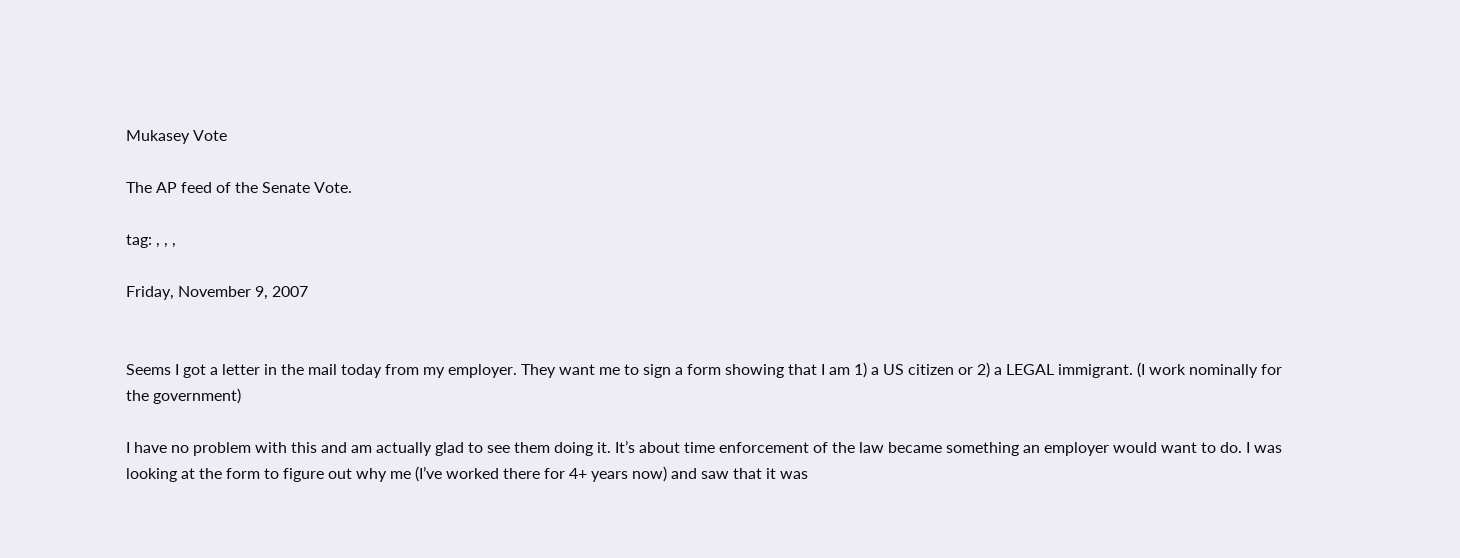Mukasey Vote

The AP feed of the Senate Vote.

tag: , , ,

Friday, November 9, 2007


Seems I got a letter in the mail today from my employer. They want me to sign a form showing that I am 1) a US citizen or 2) a LEGAL immigrant. (I work nominally for the government)

I have no problem with this and am actually glad to see them doing it. It’s about time enforcement of the law became something an employer would want to do. I was looking at the form to figure out why me (I’ve worked there for 4+ years now) and saw that it was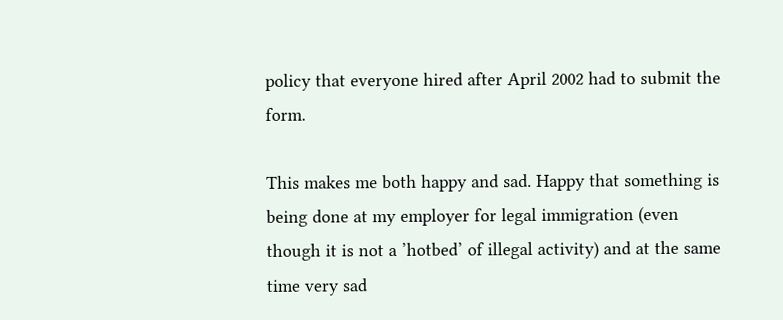policy that everyone hired after April 2002 had to submit the form.

This makes me both happy and sad. Happy that something is being done at my employer for legal immigration (even though it is not a ’hotbed’ of illegal activity) and at the same time very sad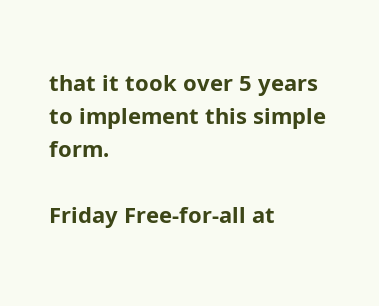that it took over 5 years to implement this simple form.

Friday Free-for-all at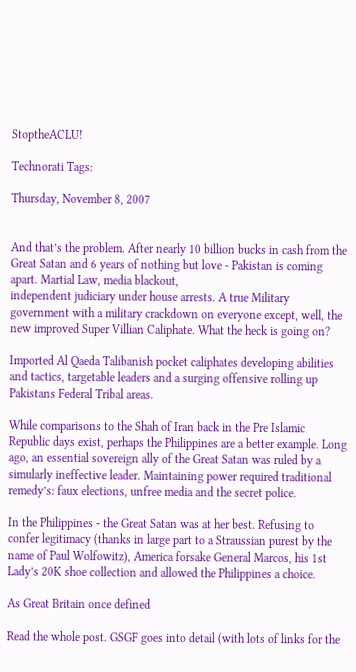StoptheACLU!

Technorati Tags:

Thursday, November 8, 2007


And that’s the problem. After nearly 10 billion bucks in cash from the Great Satan and 6 years of nothing but love - Pakistan is coming apart. Martial Law, media blackout,
independent judiciary under house arrests. A true Military government with a military crackdown on everyone except, well, the new improved Super Villian Caliphate. What the heck is going on?

Imported Al Qaeda Talibanish pocket caliphates developing abilities and tactics, targetable leaders and a surging offensive rolling up Pakistans Federal Tribal areas.

While comparisons to the Shah of Iran back in the Pre Islamic Republic days exist, perhaps the Philippines are a better example. Long ago, an essential sovereign ally of the Great Satan was ruled by a simularly ineffective leader. Maintaining power required traditional remedy’s: faux elections, unfree media and the secret police.

In the Philippines - the Great Satan was at her best. Refusing to confer legitimacy (thanks in large part to a Straussian purest by the name of Paul Wolfowitz), America forsake General Marcos, his 1st Lady’s 20K shoe collection and allowed the Philippines a choice.

As Great Britain once defined

Read the whole post. GSGF goes into detail (with lots of links for the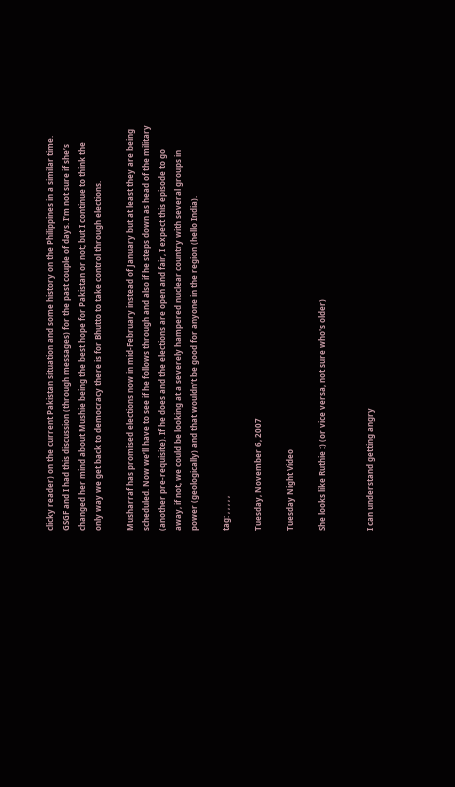clicky reader) on the current Pakistan situation and some history on the Philippines in a similar time. GSGF and I had this discussion (through messages) for the past couple of days. I’m not sure if she’s changed her mind about Mushie being the best hope for Pakistan or not; but I continue to think the only way we get back to democracy there is for Bhutto to take control through elections.

Musharraf has promised elections now in mid-February instead of January but at least they are being scheduled. Now we’ll have to see if he follows through and also if he steps down as head of the military (another pre-requisite). If he does and the elections are open and fair, I expect this episode to go away, if not, we could be looking at a severely hampered nuclear country with several groups in power (geologically) and that wouldn’t be good for anyone in the region (hello India).

tag: , , , , ,

Tuesday, November 6, 2007

Tuesday Night Video

She looks like Ruthie :) (or vice versa, not sure who's older)


I can understand getting angry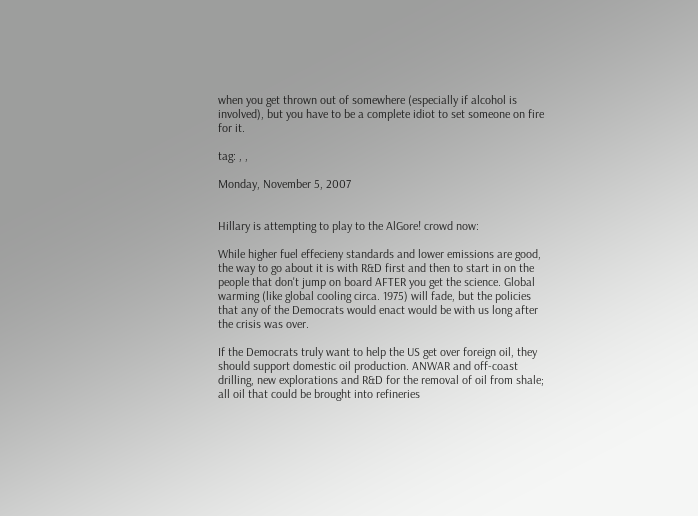when you get thrown out of somewhere (especially if alcohol is involved), but you have to be a complete idiot to set someone on fire for it.

tag: , ,

Monday, November 5, 2007


Hillary is attempting to play to the AlGore! crowd now:

While higher fuel effecieny standards and lower emissions are good, the way to go about it is with R&D first and then to start in on the people that don't jump on board AFTER you get the science. Global warming (like global cooling circa. 1975) will fade, but the policies that any of the Democrats would enact would be with us long after the crisis was over.

If the Democrats truly want to help the US get over foreign oil, they should support domestic oil production. ANWAR and off-coast drilling, new explorations and R&D for the removal of oil from shale; all oil that could be brought into refineries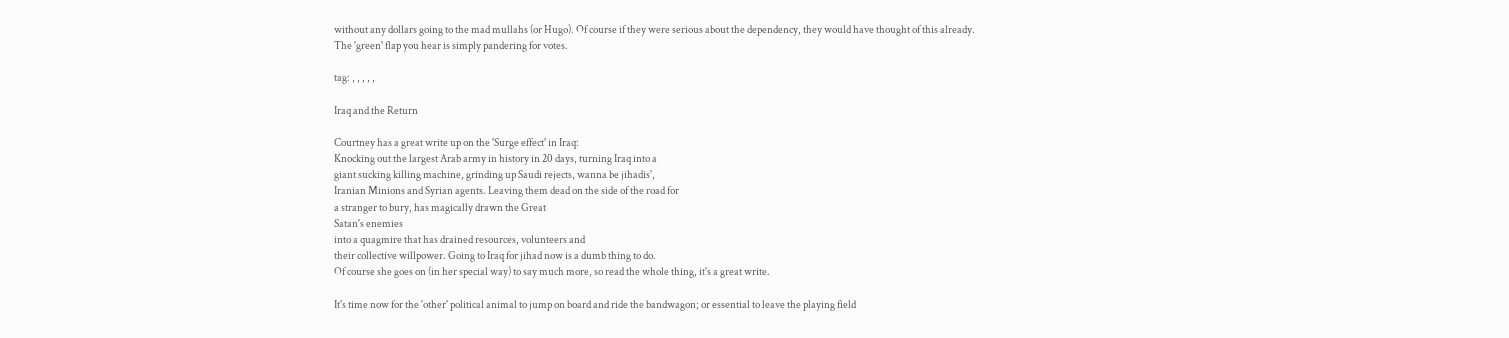without any dollars going to the mad mullahs (or Hugo). Of course if they were serious about the dependency, they would have thought of this already. The 'green' flap you hear is simply pandering for votes.

tag: , , , , ,

Iraq and the Return

Courtney has a great write up on the 'Surge effect' in Iraq:
Knocking out the largest Arab army in history in 20 days, turning Iraq into a
giant sucking killing machine, grinding up Saudi rejects, wanna be jihadis',
Iranian Minions and Syrian agents. Leaving them dead on the side of the road for
a stranger to bury, has magically drawn the Great
Satan's enemies
into a quagmire that has drained resources, volunteers and
their collective willpower. Going to Iraq for jihad now is a dumb thing to do.
Of course she goes on (in her special way) to say much more, so read the whole thing, it's a great write.

It's time now for the 'other' political animal to jump on board and ride the bandwagon; or essential to leave the playing field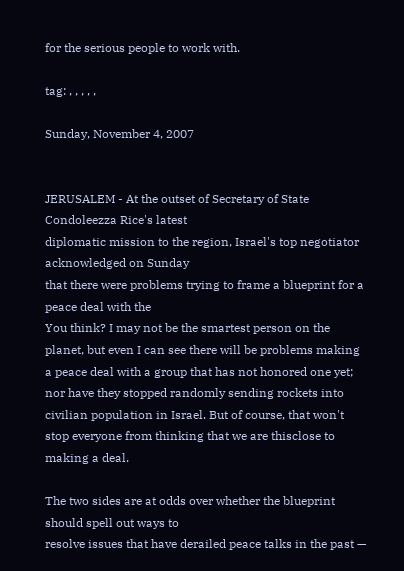for the serious people to work with.

tag: , , , , ,

Sunday, November 4, 2007


JERUSALEM - At the outset of Secretary of State Condoleezza Rice's latest
diplomatic mission to the region, Israel's top negotiator acknowledged on Sunday
that there were problems trying to frame a blueprint for a peace deal with the
You think? I may not be the smartest person on the planet, but even I can see there will be problems making a peace deal with a group that has not honored one yet; nor have they stopped randomly sending rockets into civilian population in Israel. But of course, that won't stop everyone from thinking that we are thisclose to making a deal.

The two sides are at odds over whether the blueprint should spell out ways to
resolve issues that have derailed peace talks in the past —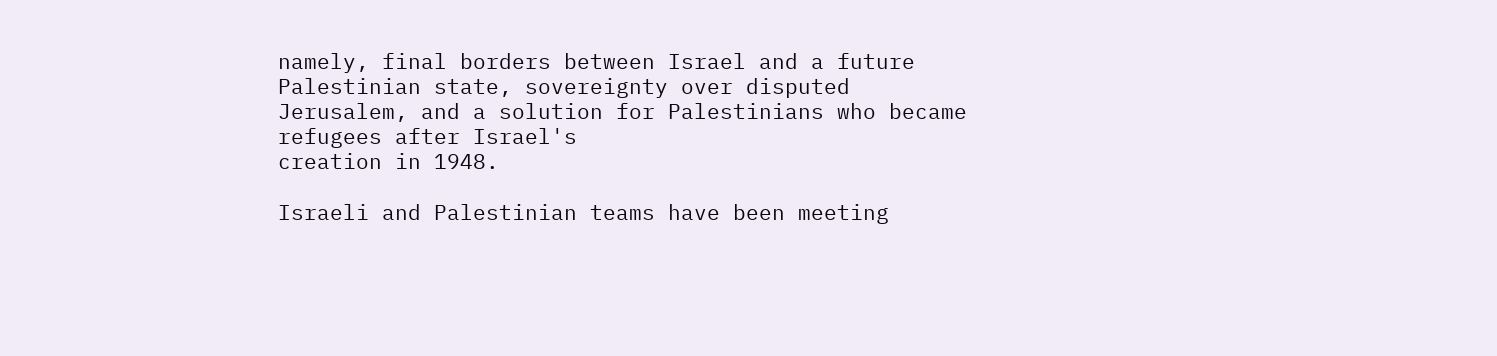namely, final borders between Israel and a future Palestinian state, sovereignty over disputed
Jerusalem, and a solution for Palestinians who became refugees after Israel's
creation in 1948.

Israeli and Palestinian teams have been meeting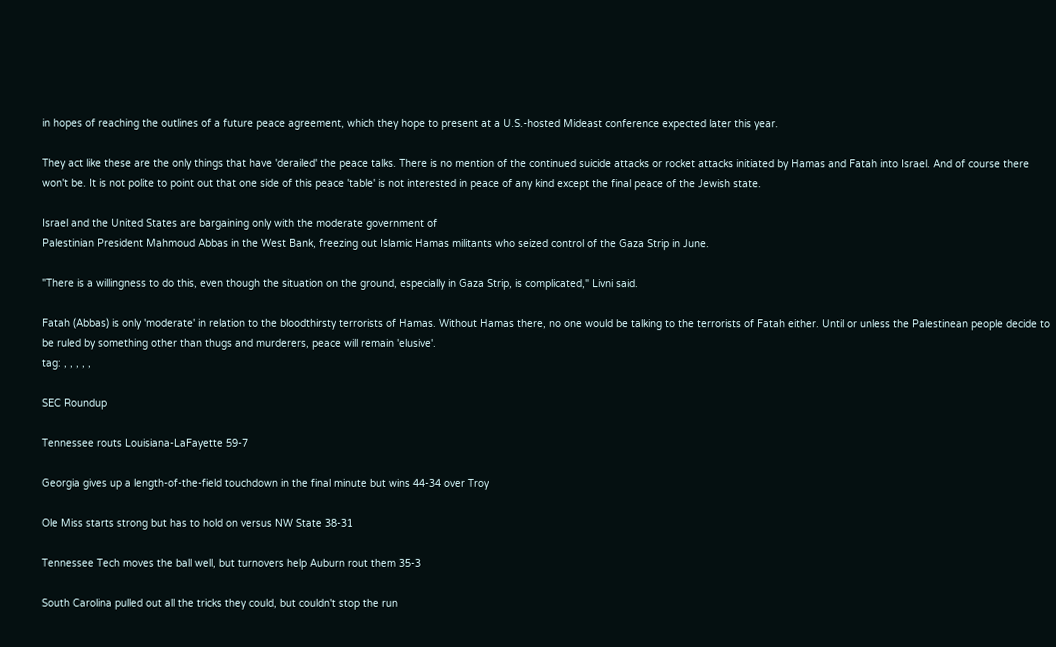in hopes of reaching the outlines of a future peace agreement, which they hope to present at a U.S.-hosted Mideast conference expected later this year.

They act like these are the only things that have 'derailed' the peace talks. There is no mention of the continued suicide attacks or rocket attacks initiated by Hamas and Fatah into Israel. And of course there won't be. It is not polite to point out that one side of this peace 'table' is not interested in peace of any kind except the final peace of the Jewish state.

Israel and the United States are bargaining only with the moderate government of
Palestinian President Mahmoud Abbas in the West Bank, freezing out Islamic Hamas militants who seized control of the Gaza Strip in June.

"There is a willingness to do this, even though the situation on the ground, especially in Gaza Strip, is complicated," Livni said.

Fatah (Abbas) is only 'moderate' in relation to the bloodthirsty terrorists of Hamas. Without Hamas there, no one would be talking to the terrorists of Fatah either. Until or unless the Palestinean people decide to be ruled by something other than thugs and murderers, peace will remain 'elusive'.
tag: , , , , ,

SEC Roundup

Tennessee routs Louisiana-LaFayette 59-7

Georgia gives up a length-of-the-field touchdown in the final minute but wins 44-34 over Troy

Ole Miss starts strong but has to hold on versus NW State 38-31

Tennessee Tech moves the ball well, but turnovers help Auburn rout them 35-3

South Carolina pulled out all the tricks they could, but couldn't stop the run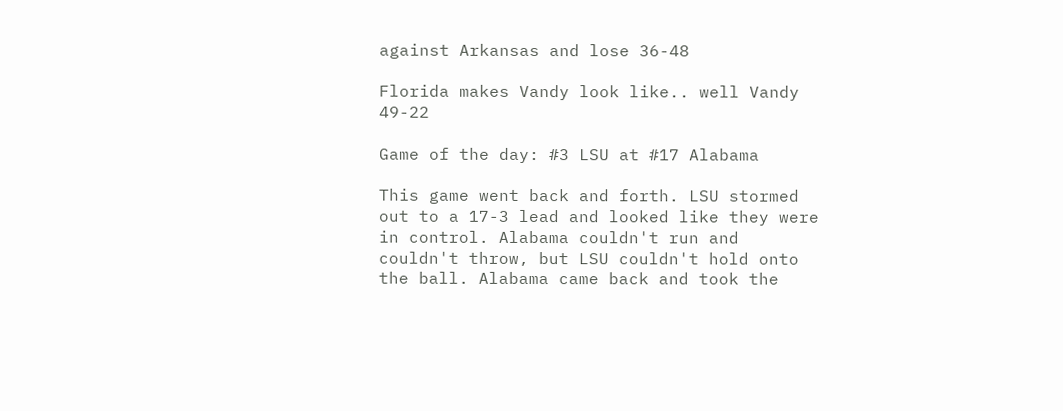against Arkansas and lose 36-48

Florida makes Vandy look like.. well Vandy 49-22

Game of the day: #3 LSU at #17 Alabama

This game went back and forth. LSU stormed out to a 17-3 lead and looked like they were in control. Alabama couldn't run and couldn't throw, but LSU couldn't hold onto the ball. Alabama came back and took the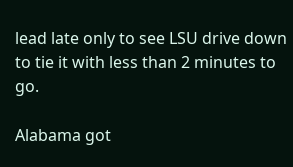lead late only to see LSU drive down to tie it with less than 2 minutes to go.

Alabama got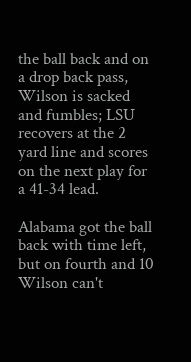the ball back and on a drop back pass, Wilson is sacked and fumbles; LSU recovers at the 2 yard line and scores on the next play for a 41-34 lead.

Alabama got the ball back with time left, but on fourth and 10 Wilson can't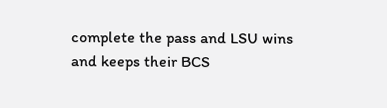complete the pass and LSU wins and keeps their BCS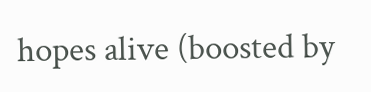hopes alive (boosted by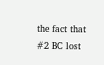the fact that #2 BC lost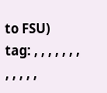to FSU)
tag: , , , , , , , , , , , ,